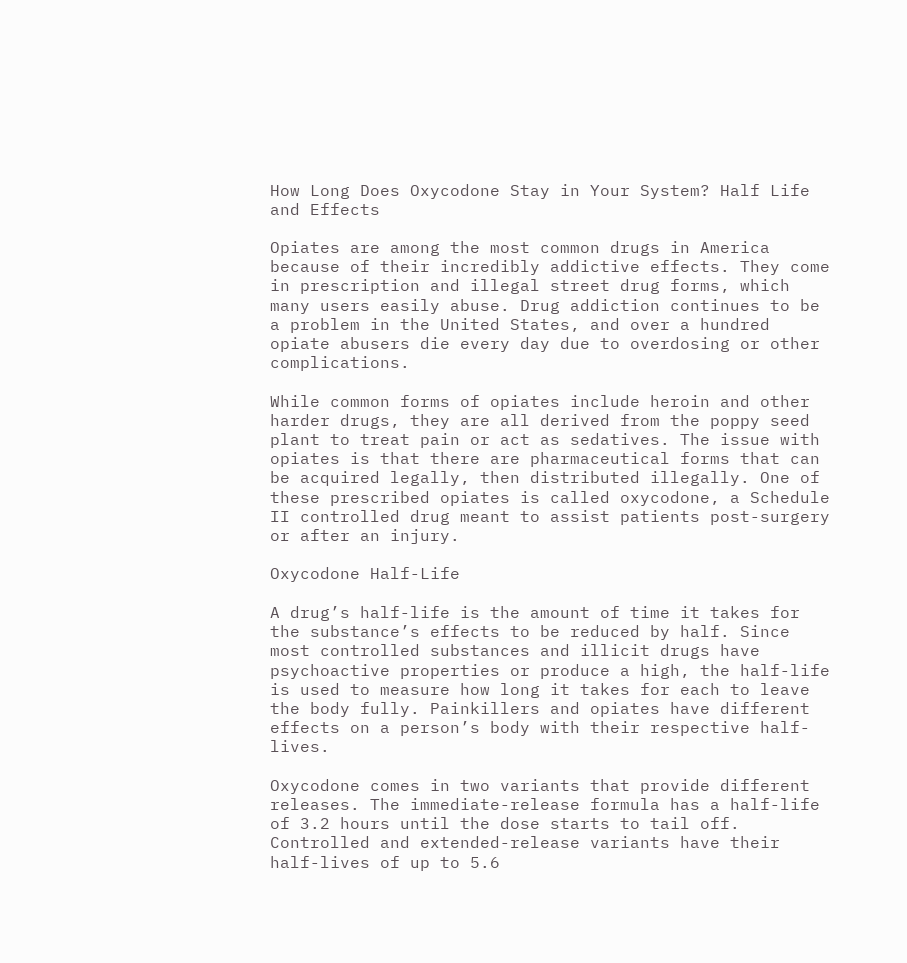How Long Does Oxycodone Stay in Your System? Half Life and Effects

Opiates are among the most common drugs in America because of their incredibly addictive effects. They come in prescription and illegal street drug forms, which many users easily abuse. Drug addiction continues to be a problem in the United States, and over a hundred opiate abusers die every day due to overdosing or other complications.

While common forms of opiates include heroin and other harder drugs, they are all derived from the poppy seed plant to treat pain or act as sedatives. The issue with opiates is that there are pharmaceutical forms that can be acquired legally, then distributed illegally. One of these prescribed opiates is called oxycodone, a Schedule II controlled drug meant to assist patients post-surgery or after an injury.

Oxycodone Half-Life

A drug’s half-life is the amount of time it takes for the substance’s effects to be reduced by half. Since most controlled substances and illicit drugs have psychoactive properties or produce a high, the half-life is used to measure how long it takes for each to leave the body fully. Painkillers and opiates have different effects on a person’s body with their respective half-lives.

Oxycodone comes in two variants that provide different releases. The immediate-release formula has a half-life of 3.2 hours until the dose starts to tail off. Controlled and extended-release variants have their half-lives of up to 5.6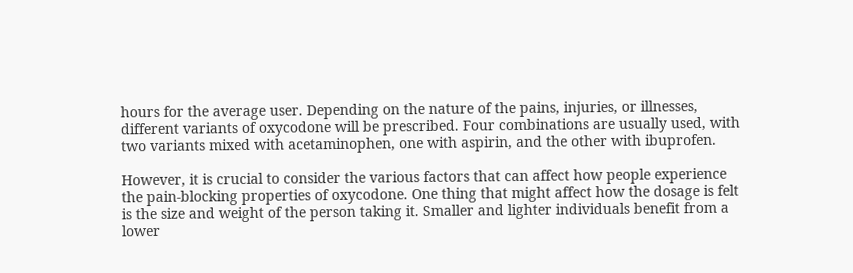hours for the average user. Depending on the nature of the pains, injuries, or illnesses, different variants of oxycodone will be prescribed. Four combinations are usually used, with two variants mixed with acetaminophen, one with aspirin, and the other with ibuprofen.

However, it is crucial to consider the various factors that can affect how people experience the pain-blocking properties of oxycodone. One thing that might affect how the dosage is felt is the size and weight of the person taking it. Smaller and lighter individuals benefit from a lower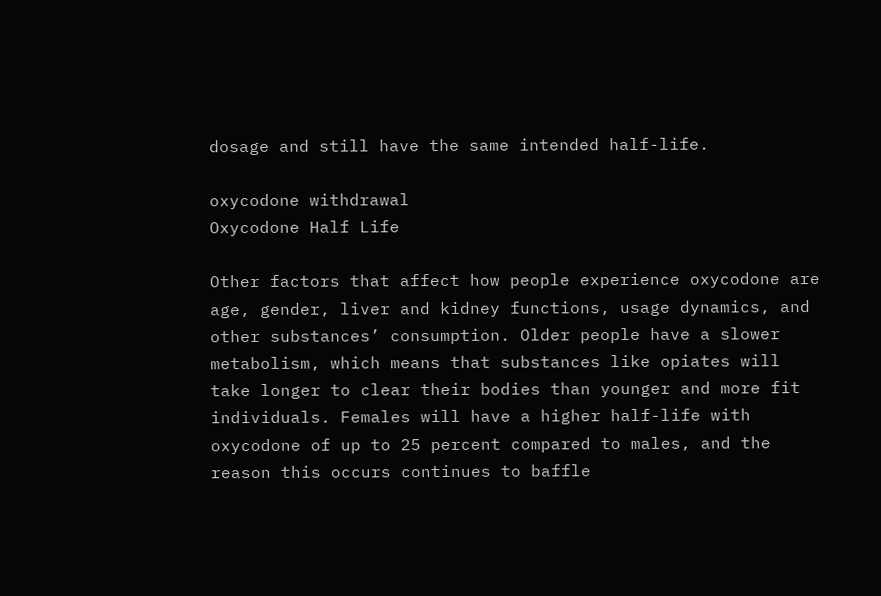dosage and still have the same intended half-life.

oxycodone withdrawal
Oxycodone Half Life

Other factors that affect how people experience oxycodone are age, gender, liver and kidney functions, usage dynamics, and other substances’ consumption. Older people have a slower metabolism, which means that substances like opiates will take longer to clear their bodies than younger and more fit individuals. Females will have a higher half-life with oxycodone of up to 25 percent compared to males, and the reason this occurs continues to baffle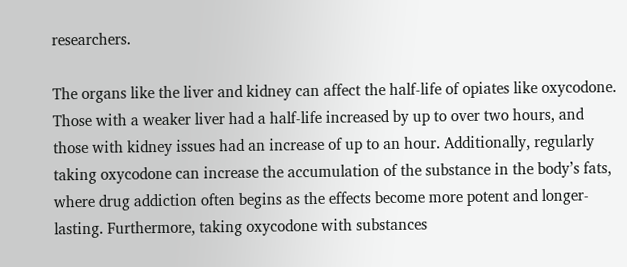researchers.

The organs like the liver and kidney can affect the half-life of opiates like oxycodone. Those with a weaker liver had a half-life increased by up to over two hours, and those with kidney issues had an increase of up to an hour. Additionally, regularly taking oxycodone can increase the accumulation of the substance in the body’s fats, where drug addiction often begins as the effects become more potent and longer-lasting. Furthermore, taking oxycodone with substances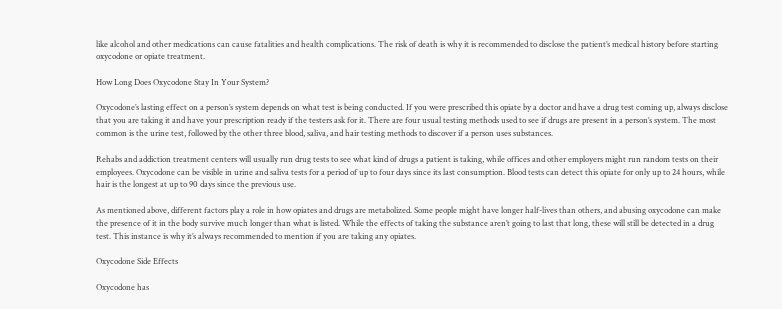like alcohol and other medications can cause fatalities and health complications. The risk of death is why it is recommended to disclose the patient’s medical history before starting oxycodone or opiate treatment.

How Long Does Oxycodone Stay In Your System?

Oxycodone’s lasting effect on a person’s system depends on what test is being conducted. If you were prescribed this opiate by a doctor and have a drug test coming up, always disclose that you are taking it and have your prescription ready if the testers ask for it. There are four usual testing methods used to see if drugs are present in a person’s system. The most common is the urine test, followed by the other three blood, saliva, and hair testing methods to discover if a person uses substances.

Rehabs and addiction treatment centers will usually run drug tests to see what kind of drugs a patient is taking, while offices and other employers might run random tests on their employees. Oxycodone can be visible in urine and saliva tests for a period of up to four days since its last consumption. Blood tests can detect this opiate for only up to 24 hours, while hair is the longest at up to 90 days since the previous use.

As mentioned above, different factors play a role in how opiates and drugs are metabolized. Some people might have longer half-lives than others, and abusing oxycodone can make the presence of it in the body survive much longer than what is listed. While the effects of taking the substance aren’t going to last that long, these will still be detected in a drug test. This instance is why it’s always recommended to mention if you are taking any opiates.

Oxycodone Side Effects

Oxycodone has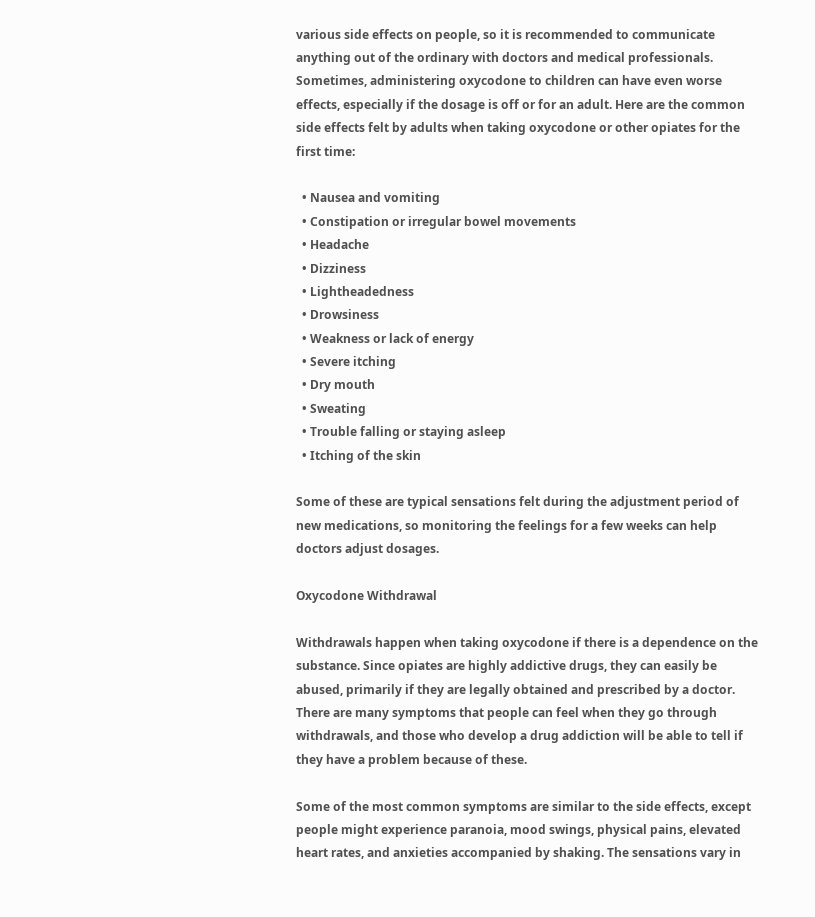various side effects on people, so it is recommended to communicate anything out of the ordinary with doctors and medical professionals. Sometimes, administering oxycodone to children can have even worse effects, especially if the dosage is off or for an adult. Here are the common side effects felt by adults when taking oxycodone or other opiates for the first time:

  • Nausea and vomiting
  • Constipation or irregular bowel movements
  • Headache
  • Dizziness
  • Lightheadedness
  • Drowsiness
  • Weakness or lack of energy
  • Severe itching
  • Dry mouth
  • Sweating
  • Trouble falling or staying asleep
  • Itching of the skin

Some of these are typical sensations felt during the adjustment period of new medications, so monitoring the feelings for a few weeks can help doctors adjust dosages.

Oxycodone Withdrawal

Withdrawals happen when taking oxycodone if there is a dependence on the substance. Since opiates are highly addictive drugs, they can easily be abused, primarily if they are legally obtained and prescribed by a doctor. There are many symptoms that people can feel when they go through withdrawals, and those who develop a drug addiction will be able to tell if they have a problem because of these.

Some of the most common symptoms are similar to the side effects, except people might experience paranoia, mood swings, physical pains, elevated heart rates, and anxieties accompanied by shaking. The sensations vary in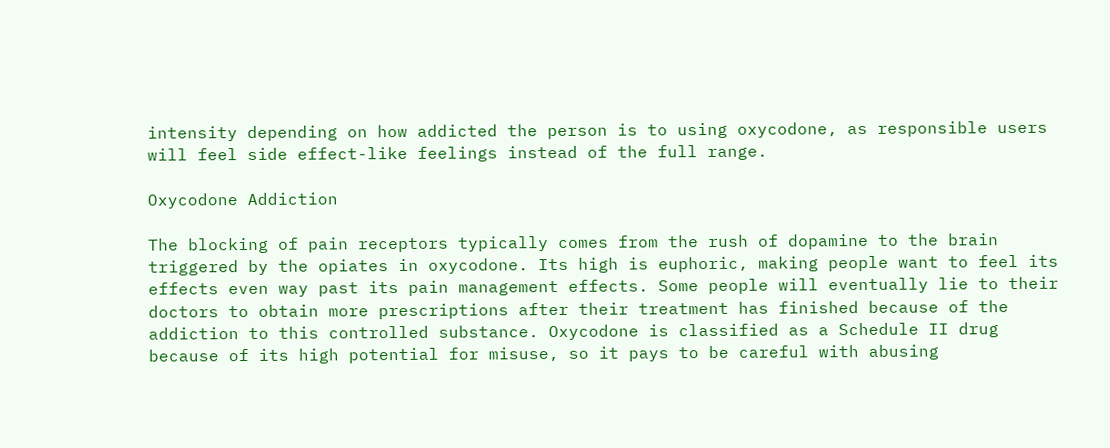intensity depending on how addicted the person is to using oxycodone, as responsible users will feel side effect-like feelings instead of the full range.

Oxycodone Addiction

The blocking of pain receptors typically comes from the rush of dopamine to the brain triggered by the opiates in oxycodone. Its high is euphoric, making people want to feel its effects even way past its pain management effects. Some people will eventually lie to their doctors to obtain more prescriptions after their treatment has finished because of the addiction to this controlled substance. Oxycodone is classified as a Schedule II drug because of its high potential for misuse, so it pays to be careful with abusing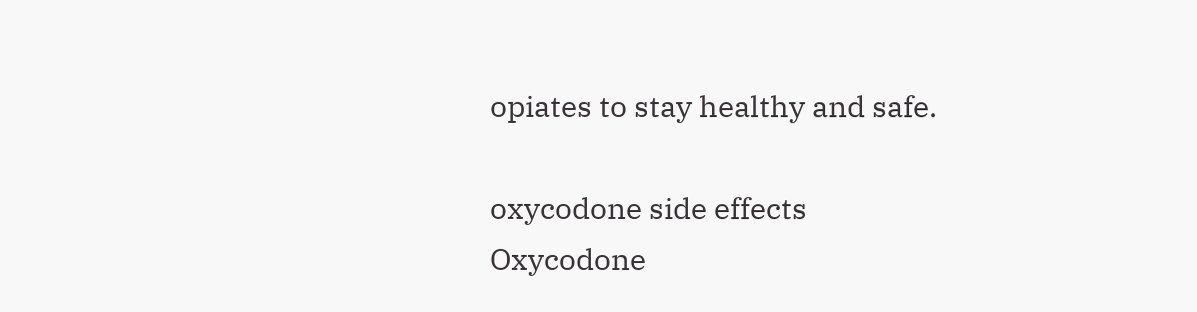opiates to stay healthy and safe.

oxycodone side effects
Oxycodone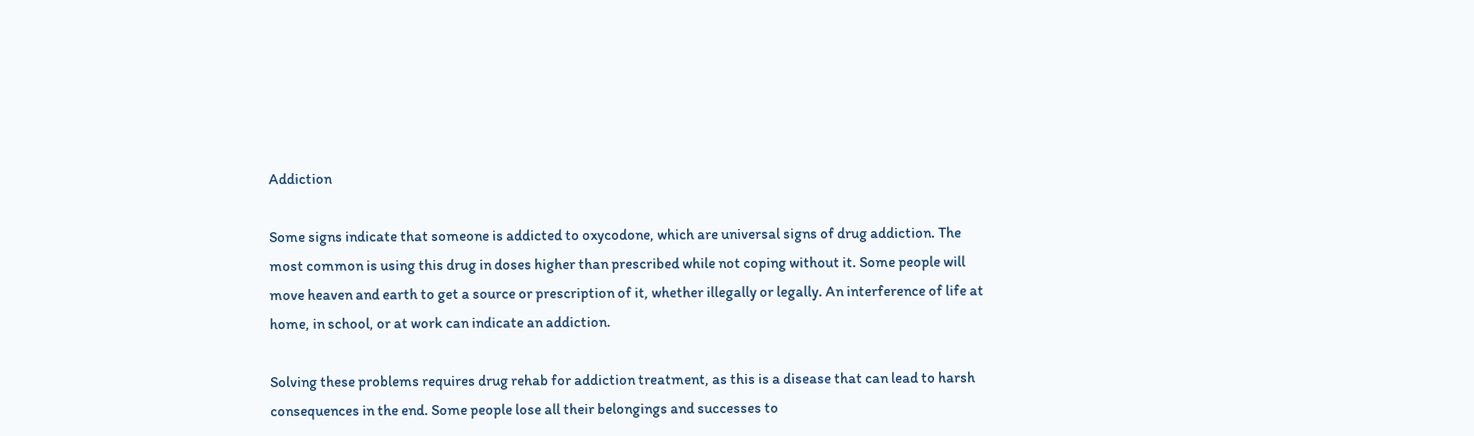Addiction

Some signs indicate that someone is addicted to oxycodone, which are universal signs of drug addiction. The most common is using this drug in doses higher than prescribed while not coping without it. Some people will move heaven and earth to get a source or prescription of it, whether illegally or legally. An interference of life at home, in school, or at work can indicate an addiction.

Solving these problems requires drug rehab for addiction treatment, as this is a disease that can lead to harsh consequences in the end. Some people lose all their belongings and successes to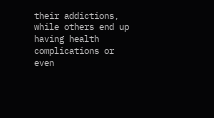their addictions, while others end up having health complications or even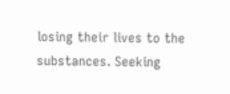losing their lives to the substances. Seeking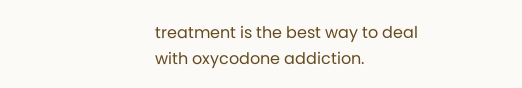treatment is the best way to deal with oxycodone addiction.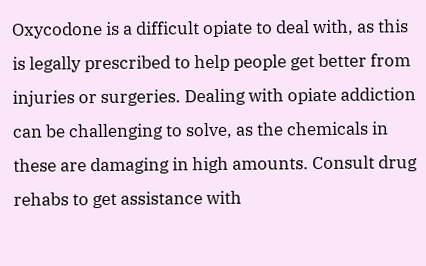Oxycodone is a difficult opiate to deal with, as this is legally prescribed to help people get better from injuries or surgeries. Dealing with opiate addiction can be challenging to solve, as the chemicals in these are damaging in high amounts. Consult drug rehabs to get assistance with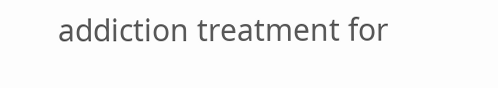addiction treatment for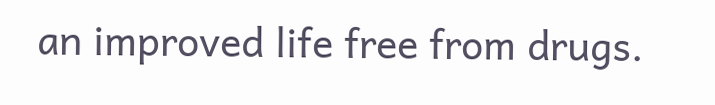an improved life free from drugs.